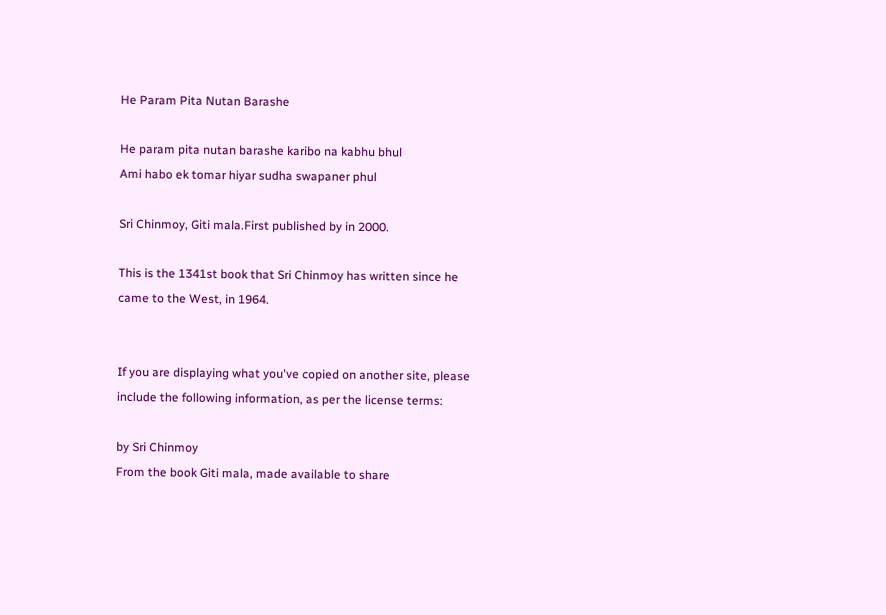He Param Pita Nutan Barashe

He param pita nutan barashe karibo na kabhu bhul
Ami habo ek tomar hiyar sudha swapaner phul

Sri Chinmoy, Giti mala.First published by in 2000.

This is the 1341st book that Sri Chinmoy has written since he came to the West, in 1964.


If you are displaying what you've copied on another site, please include the following information, as per the license terms:

by Sri Chinmoy
From the book Giti mala, made available to share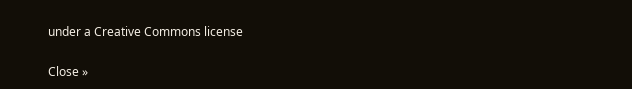under a Creative Commons license

Close »